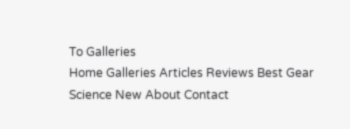To Galleries
Home Galleries Articles Reviews Best Gear Science New About Contact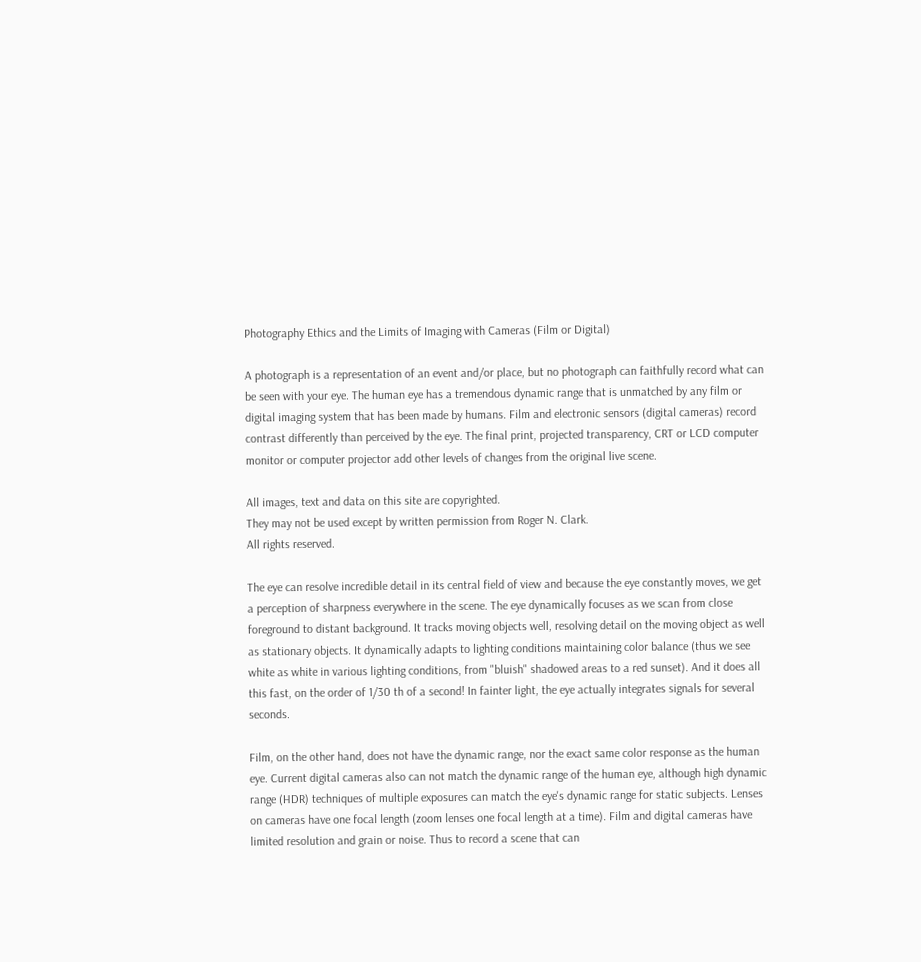Photography Ethics and the Limits of Imaging with Cameras (Film or Digital)

A photograph is a representation of an event and/or place, but no photograph can faithfully record what can be seen with your eye. The human eye has a tremendous dynamic range that is unmatched by any film or digital imaging system that has been made by humans. Film and electronic sensors (digital cameras) record contrast differently than perceived by the eye. The final print, projected transparency, CRT or LCD computer monitor or computer projector add other levels of changes from the original live scene.

All images, text and data on this site are copyrighted.
They may not be used except by written permission from Roger N. Clark.
All rights reserved.

The eye can resolve incredible detail in its central field of view and because the eye constantly moves, we get a perception of sharpness everywhere in the scene. The eye dynamically focuses as we scan from close foreground to distant background. It tracks moving objects well, resolving detail on the moving object as well as stationary objects. It dynamically adapts to lighting conditions maintaining color balance (thus we see white as white in various lighting conditions, from "bluish" shadowed areas to a red sunset). And it does all this fast, on the order of 1/30 th of a second! In fainter light, the eye actually integrates signals for several seconds.

Film, on the other hand, does not have the dynamic range, nor the exact same color response as the human eye. Current digital cameras also can not match the dynamic range of the human eye, although high dynamic range (HDR) techniques of multiple exposures can match the eye's dynamic range for static subjects. Lenses on cameras have one focal length (zoom lenses one focal length at a time). Film and digital cameras have limited resolution and grain or noise. Thus to record a scene that can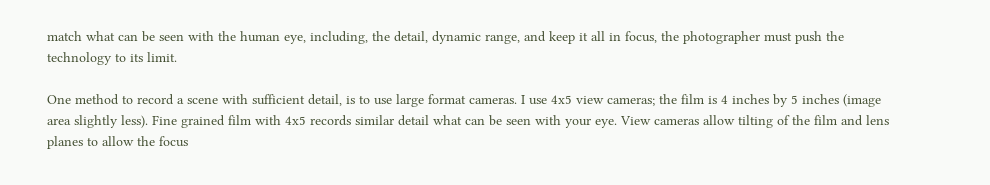match what can be seen with the human eye, including, the detail, dynamic range, and keep it all in focus, the photographer must push the technology to its limit.

One method to record a scene with sufficient detail, is to use large format cameras. I use 4x5 view cameras; the film is 4 inches by 5 inches (image area slightly less). Fine grained film with 4x5 records similar detail what can be seen with your eye. View cameras allow tilting of the film and lens planes to allow the focus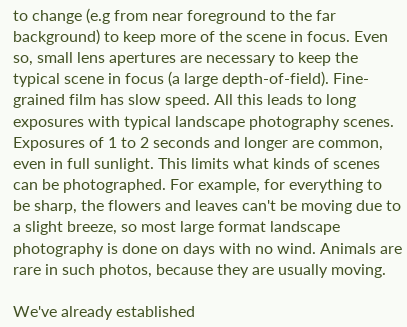to change (e.g from near foreground to the far background) to keep more of the scene in focus. Even so, small lens apertures are necessary to keep the typical scene in focus (a large depth-of-field). Fine-grained film has slow speed. All this leads to long exposures with typical landscape photography scenes. Exposures of 1 to 2 seconds and longer are common, even in full sunlight. This limits what kinds of scenes can be photographed. For example, for everything to be sharp, the flowers and leaves can't be moving due to a slight breeze, so most large format landscape photography is done on days with no wind. Animals are rare in such photos, because they are usually moving.

We've already established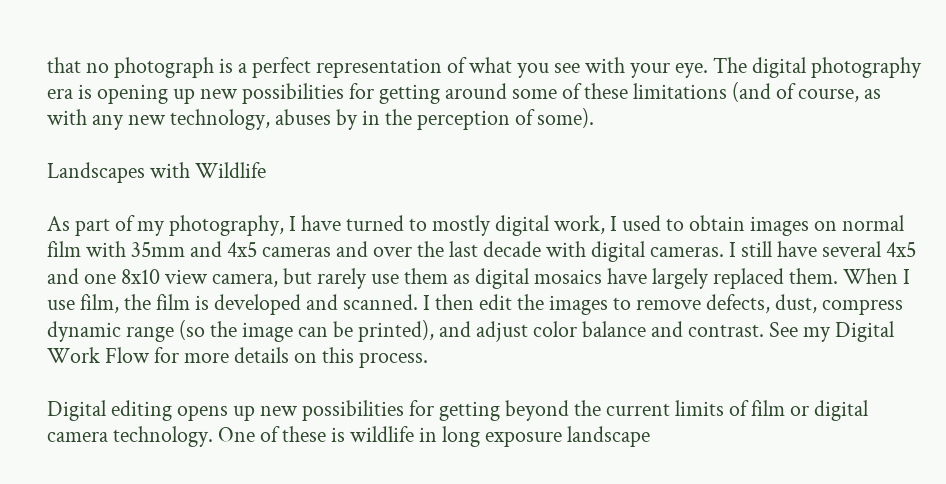that no photograph is a perfect representation of what you see with your eye. The digital photography era is opening up new possibilities for getting around some of these limitations (and of course, as with any new technology, abuses by in the perception of some).

Landscapes with Wildlife

As part of my photography, I have turned to mostly digital work, I used to obtain images on normal film with 35mm and 4x5 cameras and over the last decade with digital cameras. I still have several 4x5 and one 8x10 view camera, but rarely use them as digital mosaics have largely replaced them. When I use film, the film is developed and scanned. I then edit the images to remove defects, dust, compress dynamic range (so the image can be printed), and adjust color balance and contrast. See my Digital Work Flow for more details on this process.

Digital editing opens up new possibilities for getting beyond the current limits of film or digital camera technology. One of these is wildlife in long exposure landscape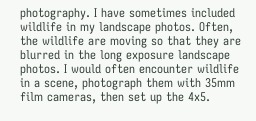photography. I have sometimes included wildlife in my landscape photos. Often, the wildlife are moving so that they are blurred in the long exposure landscape photos. I would often encounter wildlife in a scene, photograph them with 35mm film cameras, then set up the 4x5.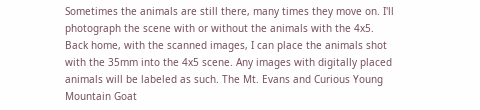Sometimes the animals are still there, many times they move on. I'll photograph the scene with or without the animals with the 4x5. Back home, with the scanned images, I can place the animals shot with the 35mm into the 4x5 scene. Any images with digitally placed animals will be labeled as such. The Mt. Evans and Curious Young Mountain Goat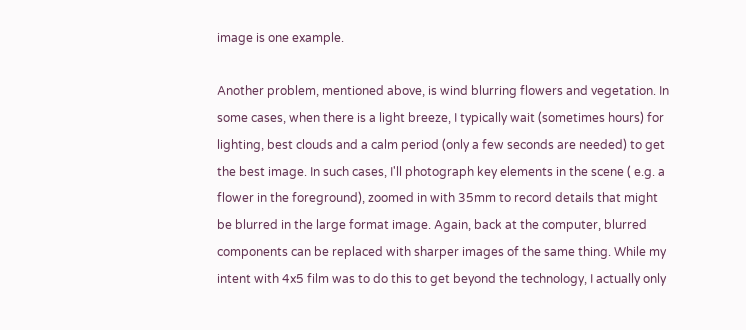image is one example.

Another problem, mentioned above, is wind blurring flowers and vegetation. In some cases, when there is a light breeze, I typically wait (sometimes hours) for lighting, best clouds and a calm period (only a few seconds are needed) to get the best image. In such cases, I'll photograph key elements in the scene ( e.g. a flower in the foreground), zoomed in with 35mm to record details that might be blurred in the large format image. Again, back at the computer, blurred components can be replaced with sharper images of the same thing. While my intent with 4x5 film was to do this to get beyond the technology, I actually only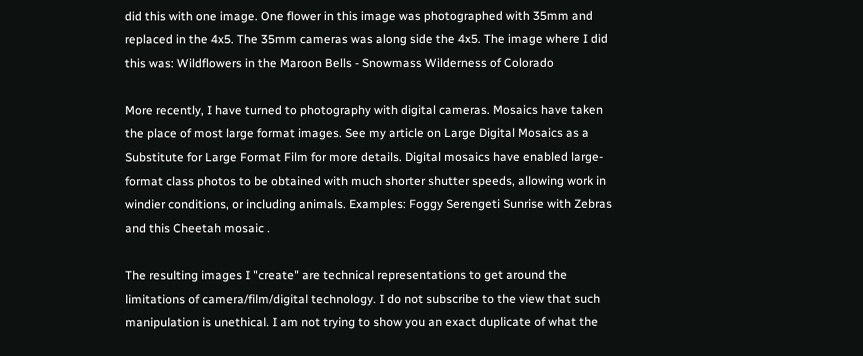did this with one image. One flower in this image was photographed with 35mm and replaced in the 4x5. The 35mm cameras was along side the 4x5. The image where I did this was: Wildflowers in the Maroon Bells - Snowmass Wilderness of Colorado

More recently, I have turned to photography with digital cameras. Mosaics have taken the place of most large format images. See my article on Large Digital Mosaics as a Substitute for Large Format Film for more details. Digital mosaics have enabled large-format class photos to be obtained with much shorter shutter speeds, allowing work in windier conditions, or including animals. Examples: Foggy Serengeti Sunrise with Zebras and this Cheetah mosaic .

The resulting images I "create" are technical representations to get around the limitations of camera/film/digital technology. I do not subscribe to the view that such manipulation is unethical. I am not trying to show you an exact duplicate of what the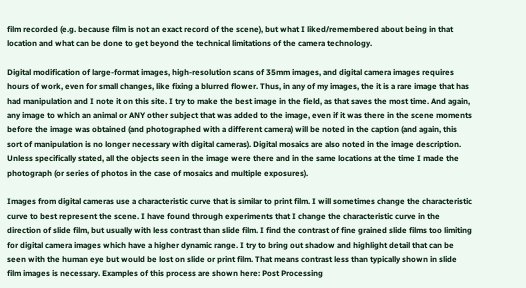film recorded (e.g. because film is not an exact record of the scene), but what I liked/remembered about being in that location and what can be done to get beyond the technical limitations of the camera technology.

Digital modification of large-format images, high-resolution scans of 35mm images, and digital camera images requires hours of work, even for small changes, like fixing a blurred flower. Thus, in any of my images, the it is a rare image that has had manipulation and I note it on this site. I try to make the best image in the field, as that saves the most time. And again, any image to which an animal or ANY other subject that was added to the image, even if it was there in the scene moments before the image was obtained (and photographed with a different camera) will be noted in the caption (and again, this sort of manipulation is no longer necessary with digital cameras). Digital mosaics are also noted in the image description. Unless specifically stated, all the objects seen in the image were there and in the same locations at the time I made the photograph (or series of photos in the case of mosaics and multiple exposures).

Images from digital cameras use a characteristic curve that is similar to print film. I will sometimes change the characteristic curve to best represent the scene. I have found through experiments that I change the characteristic curve in the direction of slide film, but usually with less contrast than slide film. I find the contrast of fine grained slide films too limiting for digital camera images which have a higher dynamic range. I try to bring out shadow and highlight detail that can be seen with the human eye but would be lost on slide or print film. That means contrast less than typically shown in slide film images is necessary. Examples of this process are shown here: Post Processing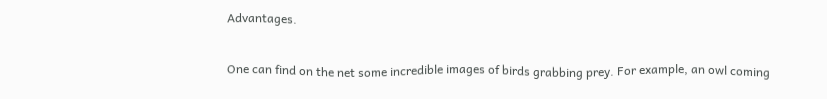Advantages.

One can find on the net some incredible images of birds grabbing prey. For example, an owl coming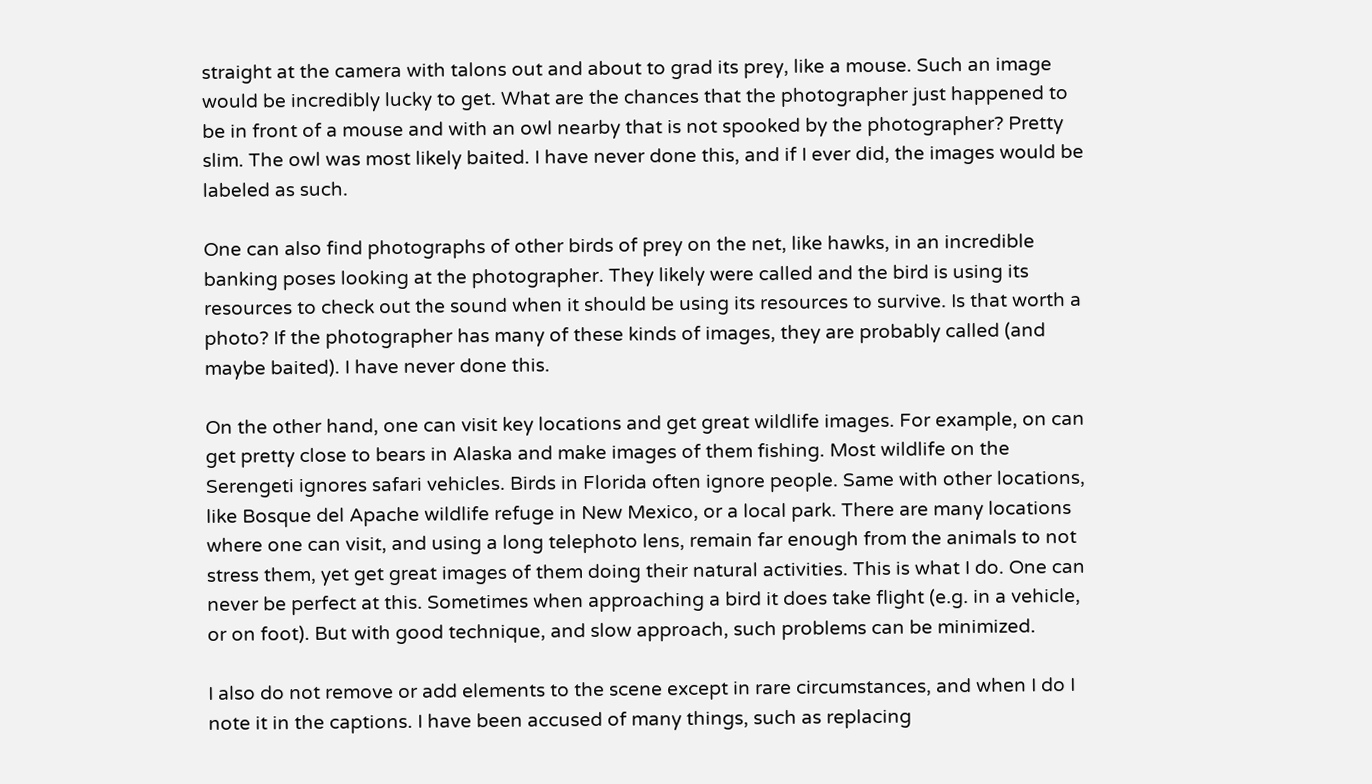straight at the camera with talons out and about to grad its prey, like a mouse. Such an image would be incredibly lucky to get. What are the chances that the photographer just happened to be in front of a mouse and with an owl nearby that is not spooked by the photographer? Pretty slim. The owl was most likely baited. I have never done this, and if I ever did, the images would be labeled as such.

One can also find photographs of other birds of prey on the net, like hawks, in an incredible banking poses looking at the photographer. They likely were called and the bird is using its resources to check out the sound when it should be using its resources to survive. Is that worth a photo? If the photographer has many of these kinds of images, they are probably called (and maybe baited). I have never done this.

On the other hand, one can visit key locations and get great wildlife images. For example, on can get pretty close to bears in Alaska and make images of them fishing. Most wildlife on the Serengeti ignores safari vehicles. Birds in Florida often ignore people. Same with other locations, like Bosque del Apache wildlife refuge in New Mexico, or a local park. There are many locations where one can visit, and using a long telephoto lens, remain far enough from the animals to not stress them, yet get great images of them doing their natural activities. This is what I do. One can never be perfect at this. Sometimes when approaching a bird it does take flight (e.g. in a vehicle, or on foot). But with good technique, and slow approach, such problems can be minimized.

I also do not remove or add elements to the scene except in rare circumstances, and when I do I note it in the captions. I have been accused of many things, such as replacing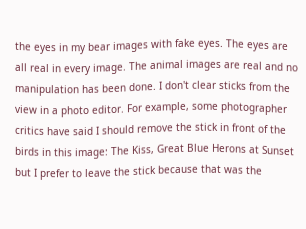the eyes in my bear images with fake eyes. The eyes are all real in every image. The animal images are real and no manipulation has been done. I don't clear sticks from the view in a photo editor. For example, some photographer critics have said I should remove the stick in front of the birds in this image: The Kiss, Great Blue Herons at Sunset but I prefer to leave the stick because that was the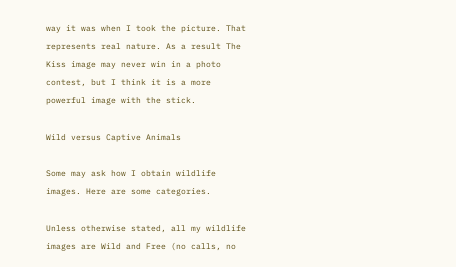way it was when I took the picture. That represents real nature. As a result The Kiss image may never win in a photo contest, but I think it is a more powerful image with the stick.

Wild versus Captive Animals

Some may ask how I obtain wildlife images. Here are some categories.

Unless otherwise stated, all my wildlife images are Wild and Free (no calls, no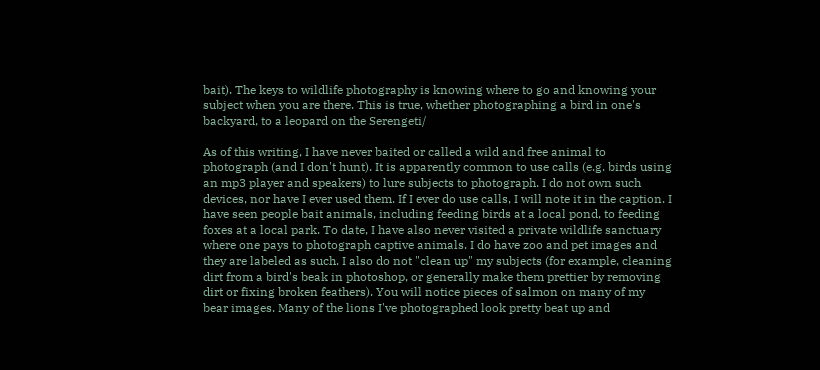bait). The keys to wildlife photography is knowing where to go and knowing your subject when you are there. This is true, whether photographing a bird in one's backyard, to a leopard on the Serengeti/

As of this writing, I have never baited or called a wild and free animal to photograph (and I don't hunt). It is apparently common to use calls (e.g. birds using an mp3 player and speakers) to lure subjects to photograph. I do not own such devices, nor have I ever used them. If I ever do use calls, I will note it in the caption. I have seen people bait animals, including feeding birds at a local pond, to feeding foxes at a local park. To date, I have also never visited a private wildlife sanctuary where one pays to photograph captive animals. I do have zoo and pet images and they are labeled as such. I also do not "clean up" my subjects (for example, cleaning dirt from a bird's beak in photoshop, or generally make them prettier by removing dirt or fixing broken feathers). You will notice pieces of salmon on many of my bear images. Many of the lions I've photographed look pretty beat up and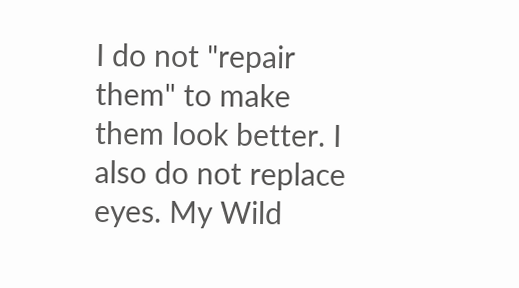I do not "repair them" to make them look better. I also do not replace eyes. My Wild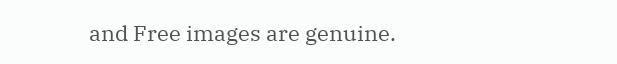and Free images are genuine.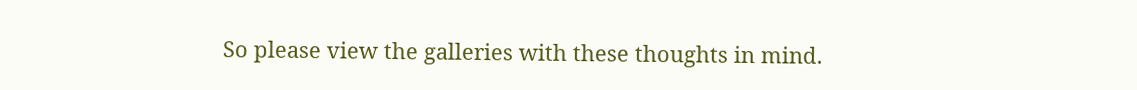So please view the galleries with these thoughts in mind.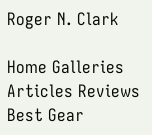Roger N. Clark

Home Galleries Articles Reviews Best Gear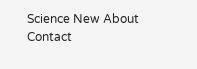Science New About Contact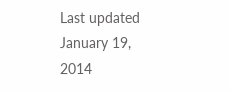Last updated January 19, 2014